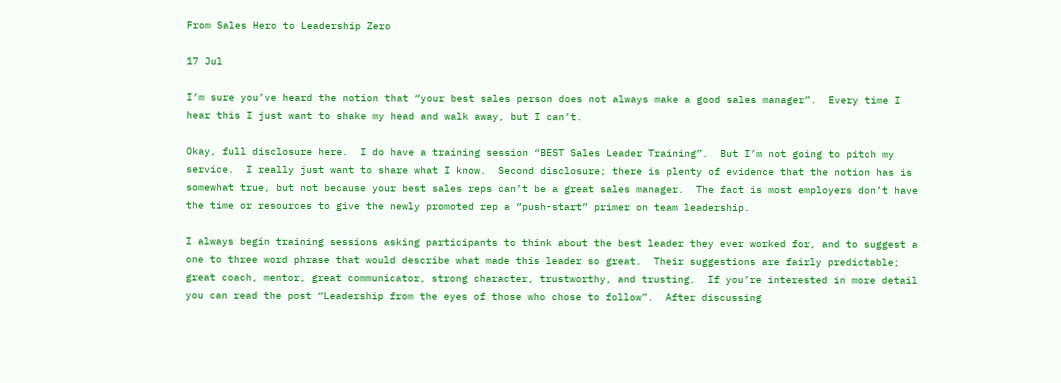From Sales Hero to Leadership Zero

17 Jul

I’m sure you’ve heard the notion that “your best sales person does not always make a good sales manager”.  Every time I hear this I just want to shake my head and walk away, but I can’t.

Okay, full disclosure here.  I do have a training session “BEST Sales Leader Training”.  But I’m not going to pitch my service.  I really just want to share what I know.  Second disclosure; there is plenty of evidence that the notion has is somewhat true, but not because your best sales reps can’t be a great sales manager.  The fact is most employers don’t have the time or resources to give the newly promoted rep a “push-start” primer on team leadership.

I always begin training sessions asking participants to think about the best leader they ever worked for, and to suggest a one to three word phrase that would describe what made this leader so great.  Their suggestions are fairly predictable; great coach, mentor, great communicator, strong character, trustworthy, and trusting.  If you’re interested in more detail you can read the post “Leadership from the eyes of those who chose to follow”.  After discussing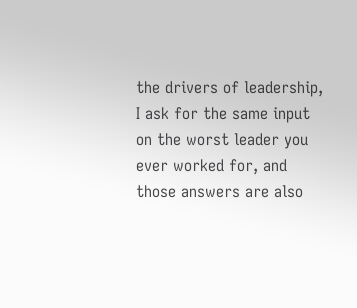the drivers of leadership, I ask for the same input on the worst leader you ever worked for, and those answers are also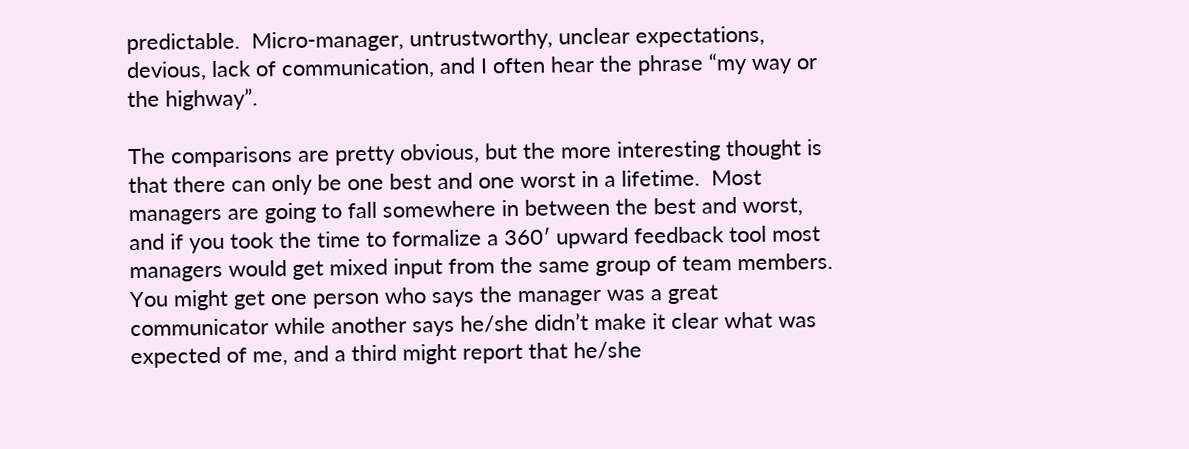predictable.  Micro-manager, untrustworthy, unclear expectations, devious, lack of communication, and I often hear the phrase “my way or the highway”.

The comparisons are pretty obvious, but the more interesting thought is that there can only be one best and one worst in a lifetime.  Most managers are going to fall somewhere in between the best and worst, and if you took the time to formalize a 360′ upward feedback tool most managers would get mixed input from the same group of team members.  You might get one person who says the manager was a great communicator while another says he/she didn’t make it clear what was expected of me, and a third might report that he/she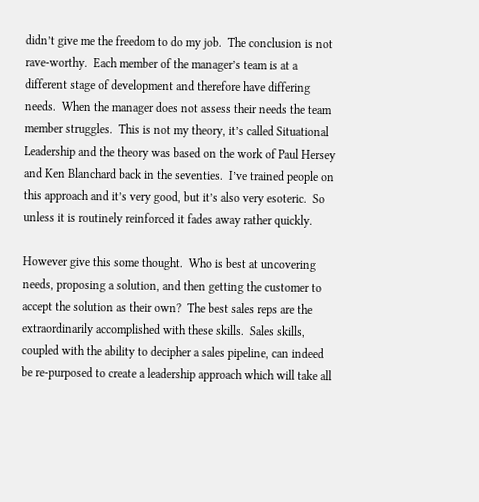didn’t give me the freedom to do my job.  The conclusion is not rave-worthy.  Each member of the manager’s team is at a different stage of development and therefore have differing needs.  When the manager does not assess their needs the team member struggles.  This is not my theory, it’s called Situational Leadership and the theory was based on the work of Paul Hersey and Ken Blanchard back in the seventies.  I’ve trained people on this approach and it’s very good, but it’s also very esoteric.  So unless it is routinely reinforced it fades away rather quickly.

However give this some thought.  Who is best at uncovering needs, proposing a solution, and then getting the customer to accept the solution as their own?  The best sales reps are the extraordinarily accomplished with these skills.  Sales skills, coupled with the ability to decipher a sales pipeline, can indeed be re-purposed to create a leadership approach which will take all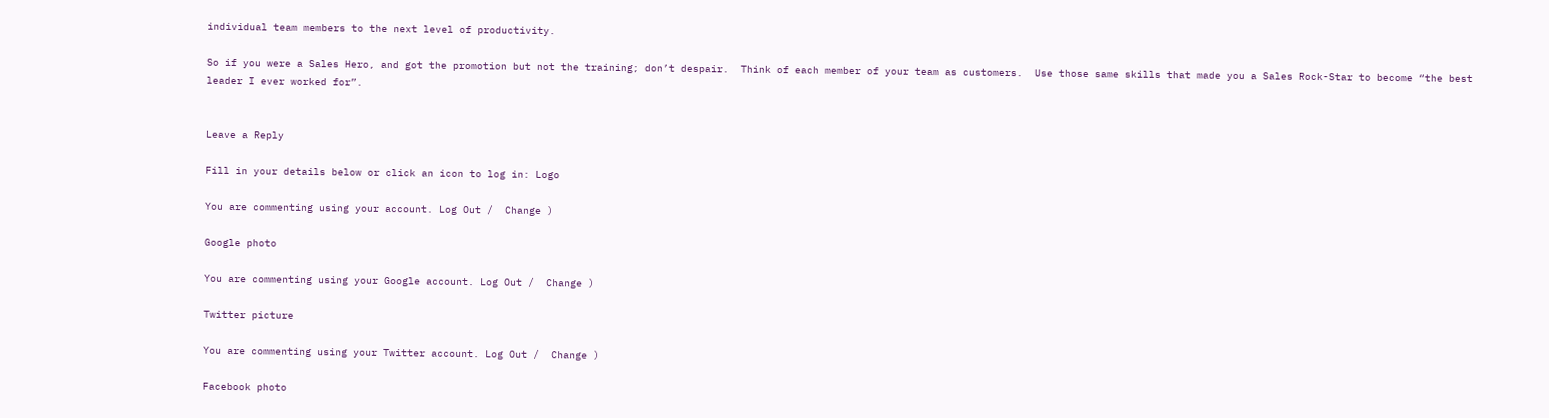individual team members to the next level of productivity.

So if you were a Sales Hero, and got the promotion but not the training; don’t despair.  Think of each member of your team as customers.  Use those same skills that made you a Sales Rock-Star to become “the best leader I ever worked for”.


Leave a Reply

Fill in your details below or click an icon to log in: Logo

You are commenting using your account. Log Out /  Change )

Google photo

You are commenting using your Google account. Log Out /  Change )

Twitter picture

You are commenting using your Twitter account. Log Out /  Change )

Facebook photo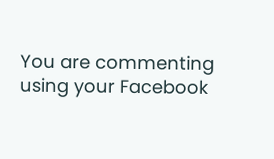You are commenting using your Facebook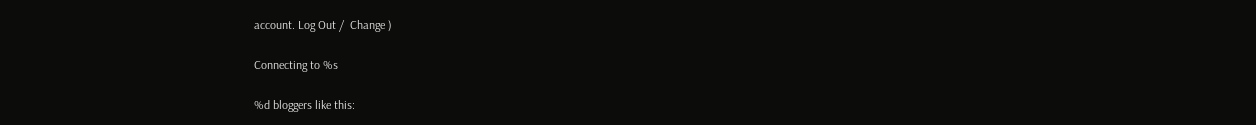account. Log Out /  Change )

Connecting to %s

%d bloggers like this: